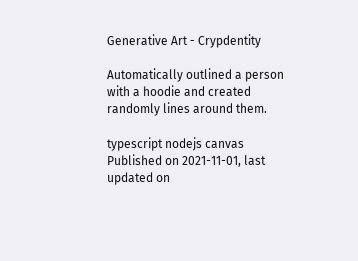Generative Art - Crypdentity

Automatically outlined a person with a hoodie and created randomly lines around them.

typescript nodejs canvas
Published on 2021-11-01, last updated on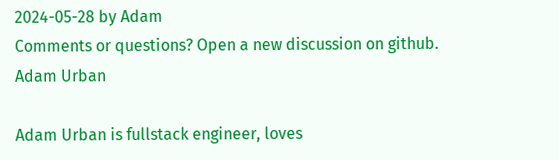2024-05-28 by Adam
Comments or questions? Open a new discussion on github.
Adam Urban

Adam Urban is fullstack engineer, loves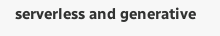serverless and generative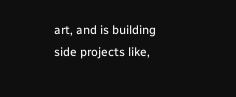art, and is building side projects like,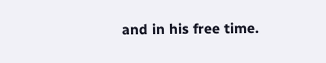and in his free time.